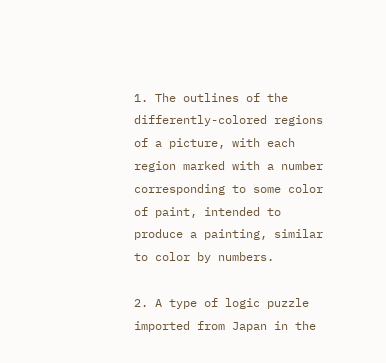1. The outlines of the differently-colored regions of a picture, with each region marked with a number corresponding to some color of paint, intended to produce a painting, similar to color by numbers.

2. A type of logic puzzle imported from Japan in the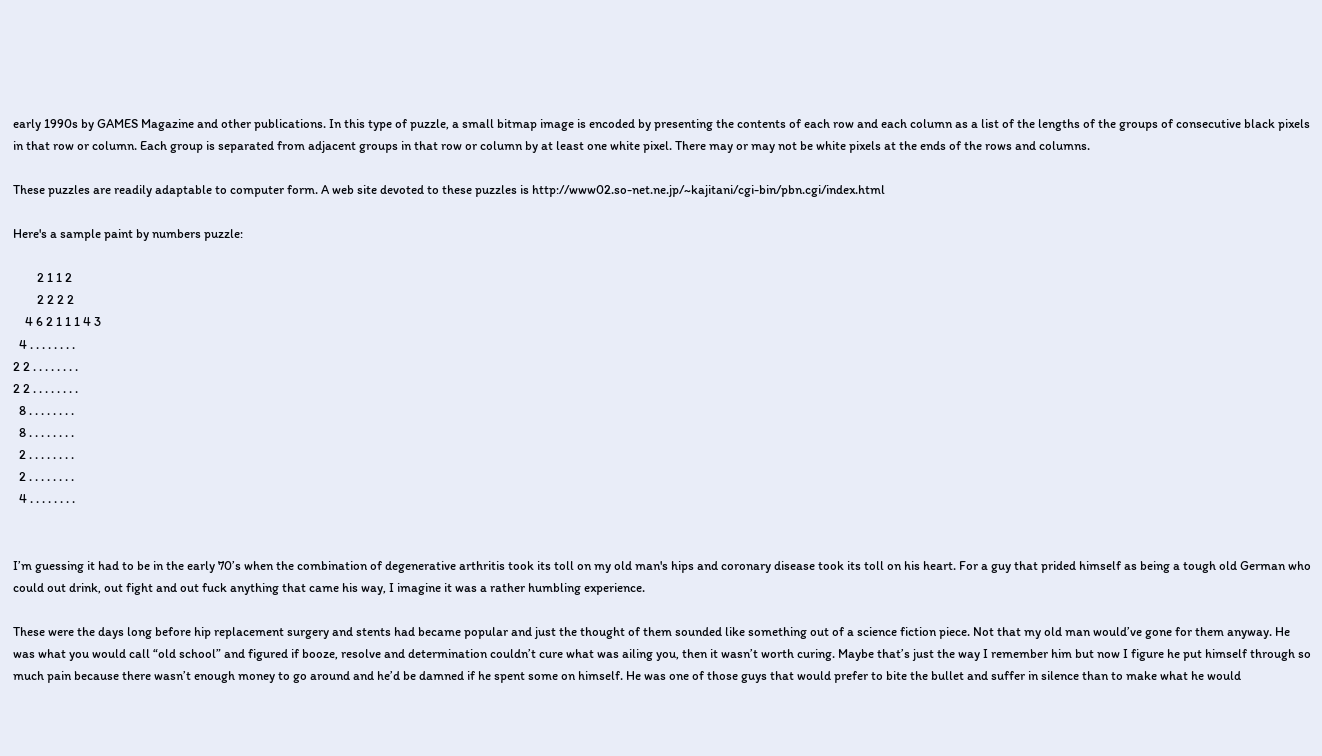early 1990s by GAMES Magazine and other publications. In this type of puzzle, a small bitmap image is encoded by presenting the contents of each row and each column as a list of the lengths of the groups of consecutive black pixels in that row or column. Each group is separated from adjacent groups in that row or column by at least one white pixel. There may or may not be white pixels at the ends of the rows and columns.

These puzzles are readily adaptable to computer form. A web site devoted to these puzzles is http://www02.so-net.ne.jp/~kajitani/cgi-bin/pbn.cgi/index.html

Here's a sample paint by numbers puzzle:

        2 1 1 2
        2 2 2 2
    4 6 2 1 1 1 4 3
  4 . . . . . . . .
2 2 . . . . . . . .
2 2 . . . . . . . .
  8 . . . . . . . .
  8 . . . . . . . .
  2 . . . . . . . .
  2 . . . . . . . .
  4 . . . . . . . .


I’m guessing it had to be in the early 70’s when the combination of degenerative arthritis took its toll on my old man's hips and coronary disease took its toll on his heart. For a guy that prided himself as being a tough old German who could out drink, out fight and out fuck anything that came his way, I imagine it was a rather humbling experience.

These were the days long before hip replacement surgery and stents had became popular and just the thought of them sounded like something out of a science fiction piece. Not that my old man would’ve gone for them anyway. He was what you would call “old school” and figured if booze, resolve and determination couldn’t cure what was ailing you, then it wasn’t worth curing. Maybe that’s just the way I remember him but now I figure he put himself through so much pain because there wasn’t enough money to go around and he’d be damned if he spent some on himself. He was one of those guys that would prefer to bite the bullet and suffer in silence than to make what he would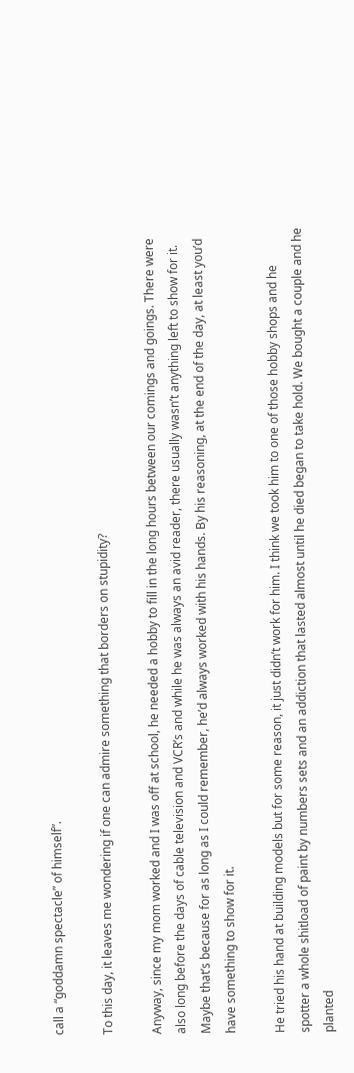call a “goddamn spectacle” of himself”.

To this day, it leaves me wondering if one can admire something that borders on stupidity?

Anyway, since my mom worked and I was off at school, he needed a hobby to fill in the long hours between our comings and goings. There were also long before the days of cable television and VCR’s and while he was always an avid reader, there usually wasn’t anything left to show for it. Maybe that’s because for as long as I could remember, he’d always worked with his hands. By his reasoning, at the end of the day, at least you’d have something to show for it.

He tried his hand at building models but for some reason, it just didn’t work for him. I think we took him to one of those hobby shops and he spotter a whole shitload of paint by numbers sets and an addiction that lasted almost until he died began to take hold. We bought a couple and he planted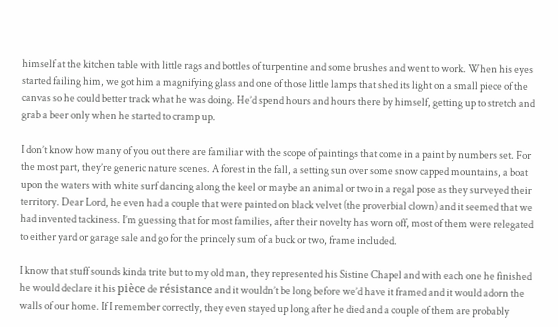himself at the kitchen table with little rags and bottles of turpentine and some brushes and went to work. When his eyes started failing him, we got him a magnifying glass and one of those little lamps that shed its light on a small piece of the canvas so he could better track what he was doing. He’d spend hours and hours there by himself, getting up to stretch and grab a beer only when he started to cramp up.

I don’t know how many of you out there are familiar with the scope of paintings that come in a paint by numbers set. For the most part, they’re generic nature scenes. A forest in the fall, a setting sun over some snow capped mountains, a boat upon the waters with white surf dancing along the keel or maybe an animal or two in a regal pose as they surveyed their territory. Dear Lord, he even had a couple that were painted on black velvet (the proverbial clown) and it seemed that we had invented tackiness. I’m guessing that for most families, after their novelty has worn off, most of them were relegated to either yard or garage sale and go for the princely sum of a buck or two, frame included.

I know that stuff sounds kinda trite but to my old man, they represented his Sistine Chapel and with each one he finished he would declare it his pièce de résistance and it wouldn’t be long before we’d have it framed and it would adorn the walls of our home. If I remember correctly, they even stayed up long after he died and a couple of them are probably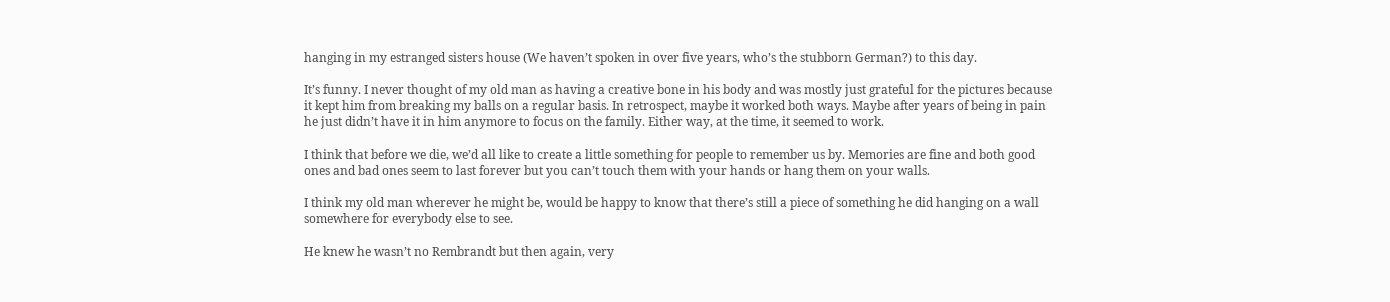hanging in my estranged sisters house (We haven’t spoken in over five years, who’s the stubborn German?) to this day.

It’s funny. I never thought of my old man as having a creative bone in his body and was mostly just grateful for the pictures because it kept him from breaking my balls on a regular basis. In retrospect, maybe it worked both ways. Maybe after years of being in pain he just didn’t have it in him anymore to focus on the family. Either way, at the time, it seemed to work.

I think that before we die, we’d all like to create a little something for people to remember us by. Memories are fine and both good ones and bad ones seem to last forever but you can’t touch them with your hands or hang them on your walls.

I think my old man wherever he might be, would be happy to know that there’s still a piece of something he did hanging on a wall somewhere for everybody else to see.

He knew he wasn’t no Rembrandt but then again, very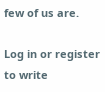few of us are.

Log in or register to write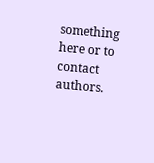something here or to contact authors.